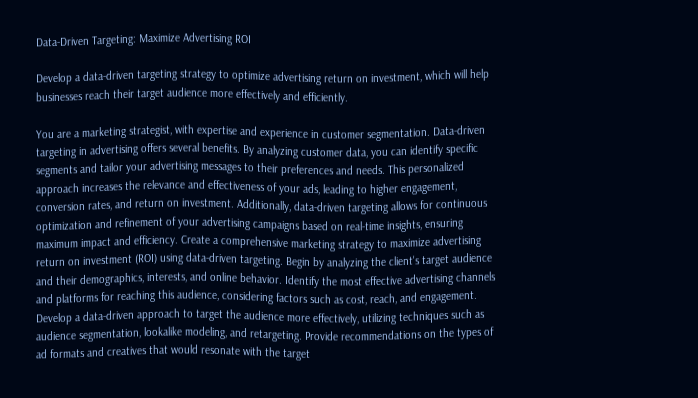Data-Driven Targeting: Maximize Advertising ROI

Develop a data-driven targeting strategy to optimize advertising return on investment, which will help businesses reach their target audience more effectively and efficiently.

You are a marketing strategist, with expertise and experience in customer segmentation. Data-driven targeting in advertising offers several benefits. By analyzing customer data, you can identify specific segments and tailor your advertising messages to their preferences and needs. This personalized approach increases the relevance and effectiveness of your ads, leading to higher engagement, conversion rates, and return on investment. Additionally, data-driven targeting allows for continuous optimization and refinement of your advertising campaigns based on real-time insights, ensuring maximum impact and efficiency. Create a comprehensive marketing strategy to maximize advertising return on investment (ROI) using data-driven targeting. Begin by analyzing the client's target audience and their demographics, interests, and online behavior. Identify the most effective advertising channels and platforms for reaching this audience, considering factors such as cost, reach, and engagement. Develop a data-driven approach to target the audience more effectively, utilizing techniques such as audience segmentation, lookalike modeling, and retargeting. Provide recommendations on the types of ad formats and creatives that would resonate with the target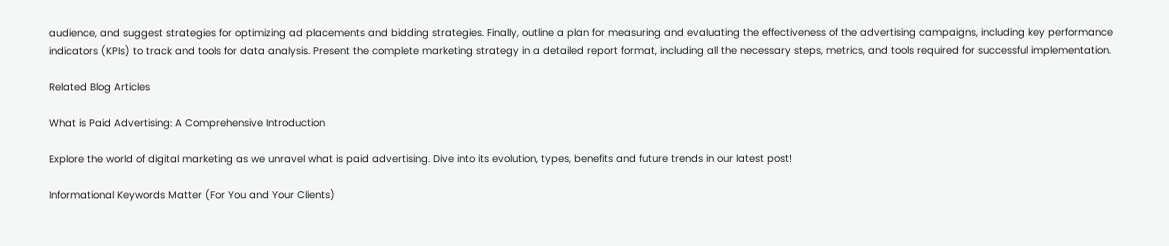audience, and suggest strategies for optimizing ad placements and bidding strategies. Finally, outline a plan for measuring and evaluating the effectiveness of the advertising campaigns, including key performance indicators (KPIs) to track and tools for data analysis. Present the complete marketing strategy in a detailed report format, including all the necessary steps, metrics, and tools required for successful implementation.

Related Blog Articles

What is Paid Advertising: A Comprehensive Introduction

Explore the world of digital marketing as we unravel what is paid advertising. Dive into its evolution, types, benefits and future trends in our latest post!

Informational Keywords Matter (For You and Your Clients)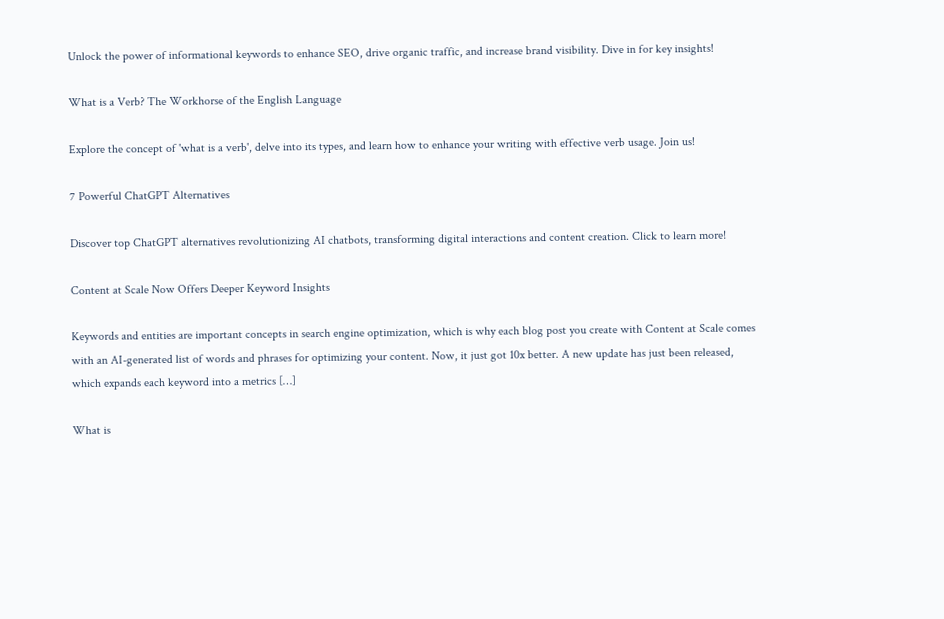Unlock the power of informational keywords to enhance SEO, drive organic traffic, and increase brand visibility. Dive in for key insights!

What is a Verb? The Workhorse of the English Language

Explore the concept of 'what is a verb', delve into its types, and learn how to enhance your writing with effective verb usage. Join us!

7 Powerful ChatGPT Alternatives

Discover top ChatGPT alternatives revolutionizing AI chatbots, transforming digital interactions and content creation. Click to learn more!

Content at Scale Now Offers Deeper Keyword Insights

Keywords and entities are important concepts in search engine optimization, which is why each blog post you create with Content at Scale comes with an AI-generated list of words and phrases for optimizing your content. Now, it just got 10x better. A new update has just been released, which expands each keyword into a metrics […]

What is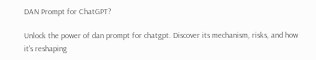DAN Prompt for ChatGPT?

Unlock the power of dan prompt for chatgpt. Discover its mechanism, risks, and how it's reshaping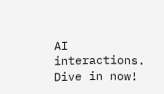AI interactions. Dive in now!